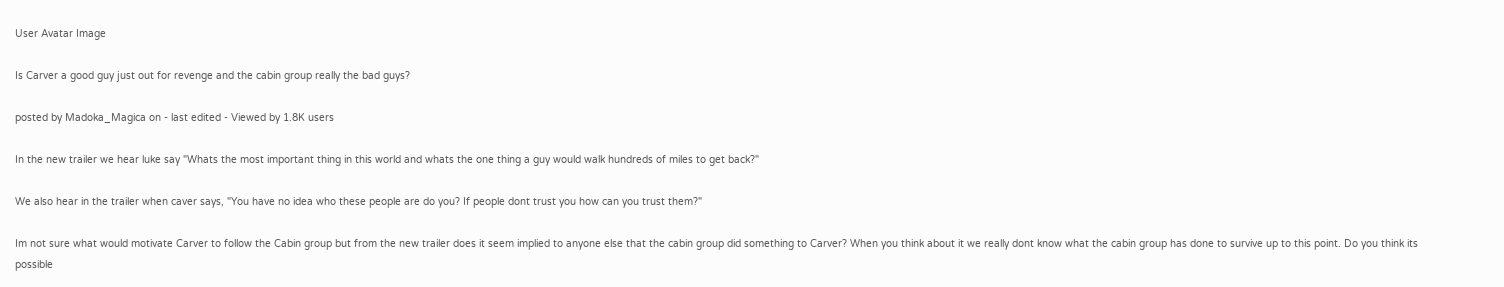User Avatar Image

Is Carver a good guy just out for revenge and the cabin group really the bad guys?

posted by Madoka_Magica on - last edited - Viewed by 1.8K users

In the new trailer we hear luke say "Whats the most important thing in this world and whats the one thing a guy would walk hundreds of miles to get back?"

We also hear in the trailer when caver says, "You have no idea who these people are do you? If people dont trust you how can you trust them?"

Im not sure what would motivate Carver to follow the Cabin group but from the new trailer does it seem implied to anyone else that the cabin group did something to Carver? When you think about it we really dont know what the cabin group has done to survive up to this point. Do you think its possible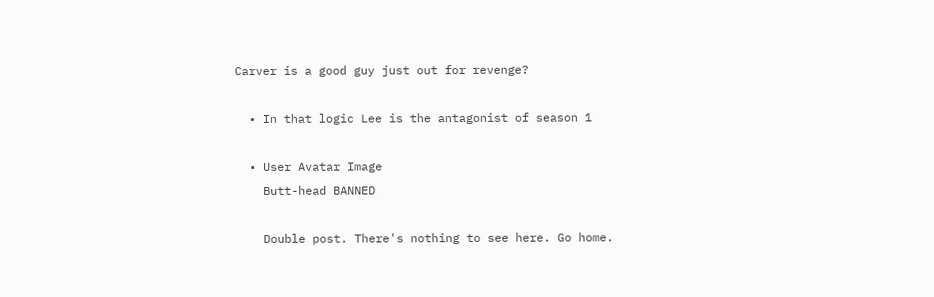Carver is a good guy just out for revenge?

  • In that logic Lee is the antagonist of season 1

  • User Avatar Image
    Butt-head BANNED

    Double post. There's nothing to see here. Go home.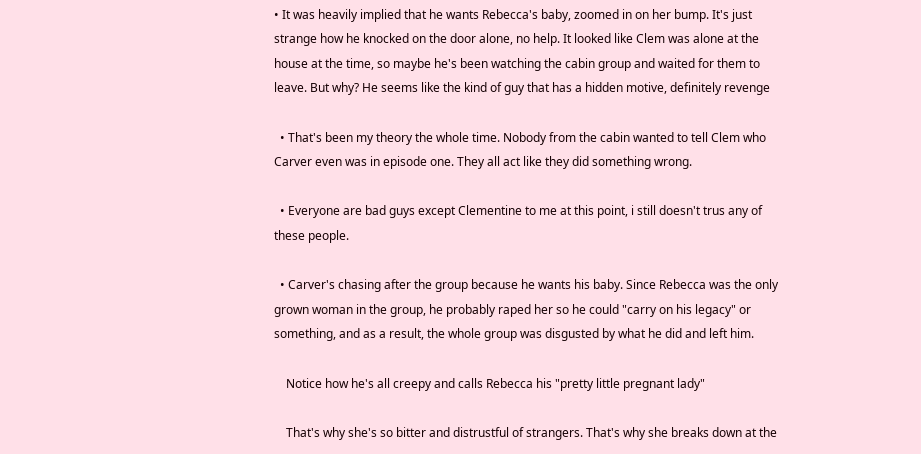• It was heavily implied that he wants Rebecca's baby, zoomed in on her bump. It's just strange how he knocked on the door alone, no help. It looked like Clem was alone at the house at the time, so maybe he's been watching the cabin group and waited for them to leave. But why? He seems like the kind of guy that has a hidden motive, definitely revenge

  • That's been my theory the whole time. Nobody from the cabin wanted to tell Clem who Carver even was in episode one. They all act like they did something wrong.

  • Everyone are bad guys except Clementine to me at this point, i still doesn't trus any of these people.

  • Carver's chasing after the group because he wants his baby. Since Rebecca was the only grown woman in the group, he probably raped her so he could "carry on his legacy" or something, and as a result, the whole group was disgusted by what he did and left him.

    Notice how he's all creepy and calls Rebecca his "pretty little pregnant lady"

    That's why she's so bitter and distrustful of strangers. That's why she breaks down at the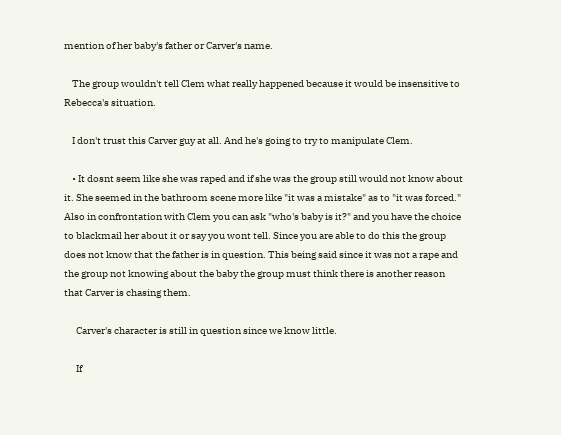mention of her baby's father or Carver's name.

    The group wouldn't tell Clem what really happened because it would be insensitive to Rebecca's situation.

    I don't trust this Carver guy at all. And he's going to try to manipulate Clem.

    • It dosnt seem like she was raped and if she was the group still would not know about it. She seemed in the bathroom scene more like "it was a mistake" as to "it was forced." Also in confrontation with Clem you can ask "who's baby is it?" and you have the choice to blackmail her about it or say you wont tell. Since you are able to do this the group does not know that the father is in question. This being said since it was not a rape and the group not knowing about the baby the group must think there is another reason that Carver is chasing them.

      Carver's character is still in question since we know little.

      If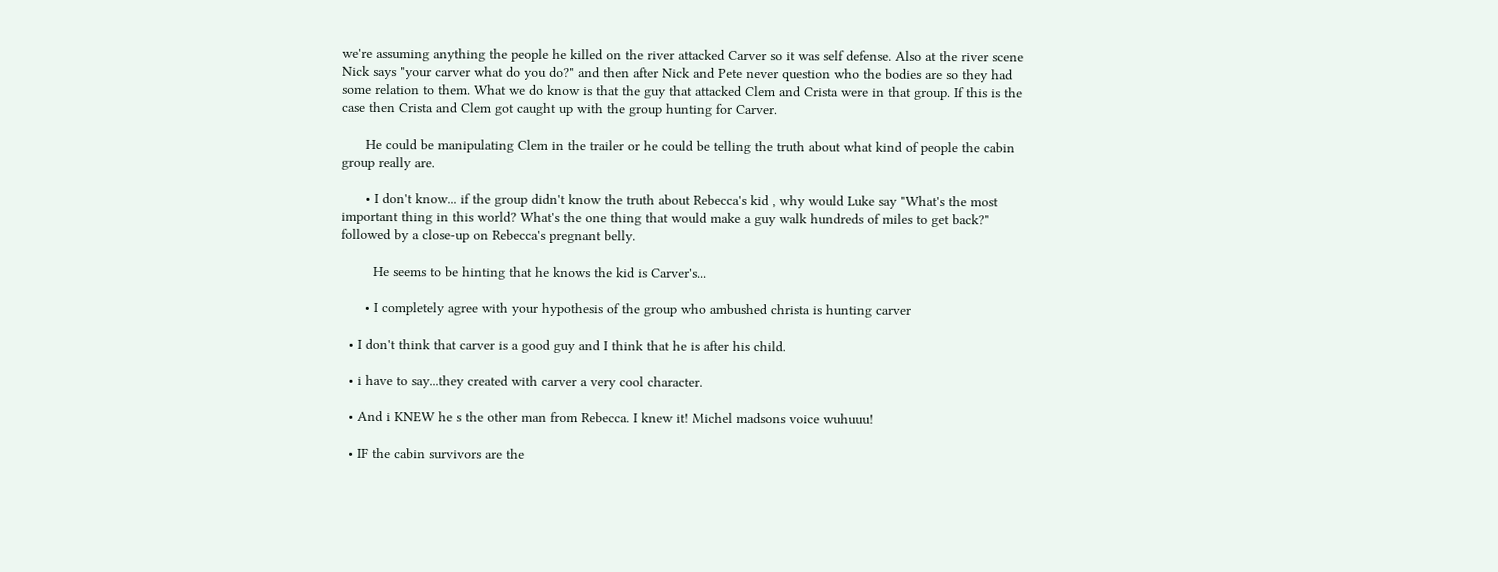we're assuming anything the people he killed on the river attacked Carver so it was self defense. Also at the river scene Nick says "your carver what do you do?" and then after Nick and Pete never question who the bodies are so they had some relation to them. What we do know is that the guy that attacked Clem and Crista were in that group. If this is the case then Crista and Clem got caught up with the group hunting for Carver.

      He could be manipulating Clem in the trailer or he could be telling the truth about what kind of people the cabin group really are.

      • I don't know... if the group didn't know the truth about Rebecca's kid , why would Luke say "What's the most important thing in this world? What's the one thing that would make a guy walk hundreds of miles to get back?" followed by a close-up on Rebecca's pregnant belly.

        He seems to be hinting that he knows the kid is Carver's...

      • I completely agree with your hypothesis of the group who ambushed christa is hunting carver

  • I don't think that carver is a good guy and I think that he is after his child.

  • i have to say...they created with carver a very cool character.

  • And i KNEW he s the other man from Rebecca. I knew it! Michel madsons voice wuhuuu!

  • IF the cabin survivors are the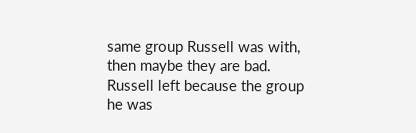same group Russell was with, then maybe they are bad. Russell left because the group he was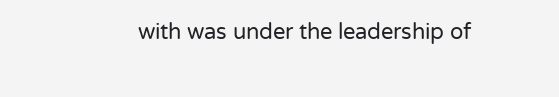with was under the leadership of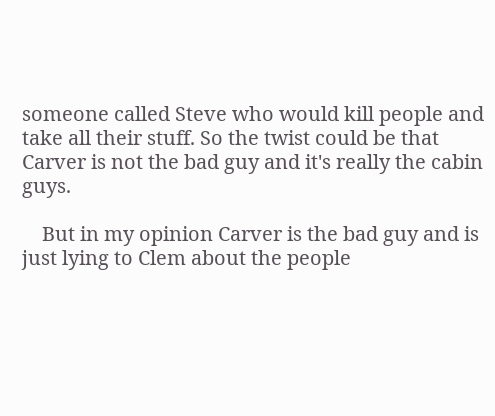someone called Steve who would kill people and take all their stuff. So the twist could be that Carver is not the bad guy and it's really the cabin guys.

    But in my opinion Carver is the bad guy and is just lying to Clem about the people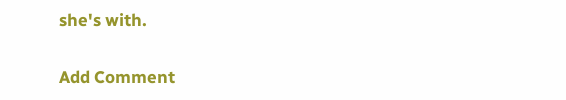she's with.

Add Comment